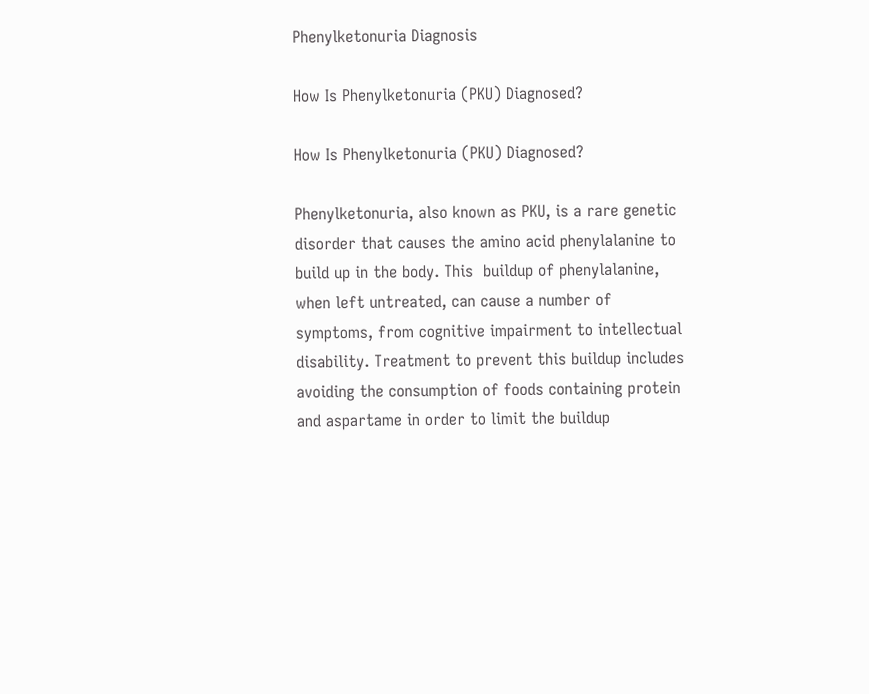Phenylketonuria Diagnosis

How Is Phenylketonuria (PKU) Diagnosed?

How Is Phenylketonuria (PKU) Diagnosed?

Phenylketonuria, also known as PKU, is a rare genetic disorder that causes the amino acid phenylalanine to build up in the body. This  buildup of phenylalanine, when left untreated, can cause a number of symptoms, from cognitive impairment to intellectual disability. Treatment to prevent this buildup includes avoiding the consumption of foods containing protein and aspartame in order to limit the buildup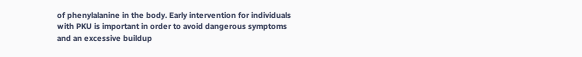of phenylalanine in the body. Early intervention for individuals with PKU is important in order to avoid dangerous symptoms and an excessive buildup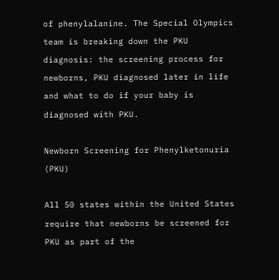of phenylalanine. The Special Olympics team is breaking down the PKU diagnosis: the screening process for newborns, PKU diagnosed later in life and what to do if your baby is diagnosed with PKU.

Newborn Screening for Phenylketonuria (PKU)

All 50 states within the United States require that newborns be screened for PKU as part of the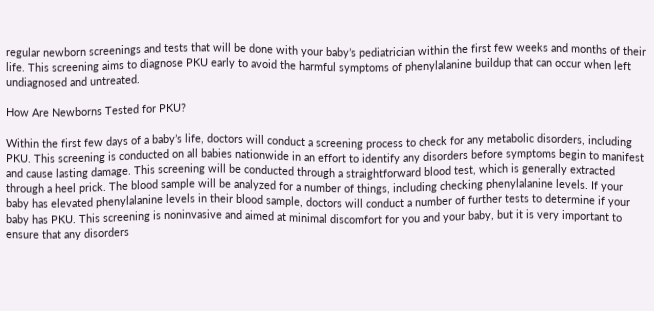regular newborn screenings and tests that will be done with your baby’s pediatrician within the first few weeks and months of their life. This screening aims to diagnose PKU early to avoid the harmful symptoms of phenylalanine buildup that can occur when left undiagnosed and untreated.

How Are Newborns Tested for PKU?

Within the first few days of a baby’s life, doctors will conduct a screening process to check for any metabolic disorders, including PKU. This screening is conducted on all babies nationwide in an effort to identify any disorders before symptoms begin to manifest and cause lasting damage. This screening will be conducted through a straightforward blood test, which is generally extracted through a heel prick. The blood sample will be analyzed for a number of things, including checking phenylalanine levels. If your baby has elevated phenylalanine levels in their blood sample, doctors will conduct a number of further tests to determine if your baby has PKU. This screening is noninvasive and aimed at minimal discomfort for you and your baby, but it is very important to ensure that any disorders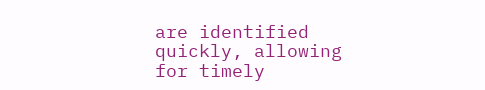are identified quickly, allowing for timely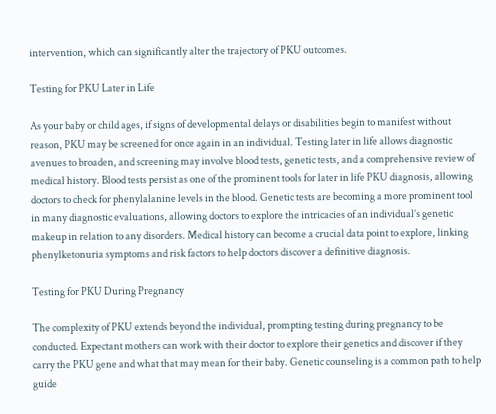intervention, which can significantly alter the trajectory of PKU outcomes.

Testing for PKU Later in Life

As your baby or child ages, if signs of developmental delays or disabilities begin to manifest without reason, PKU may be screened for once again in an individual. Testing later in life allows diagnostic avenues to broaden, and screening may involve blood tests, genetic tests, and a comprehensive review of medical history. Blood tests persist as one of the prominent tools for later in life PKU diagnosis, allowing doctors to check for phenylalanine levels in the blood. Genetic tests are becoming a more prominent tool in many diagnostic evaluations, allowing doctors to explore the intricacies of an individual’s genetic makeup in relation to any disorders. Medical history can become a crucial data point to explore, linking phenylketonuria symptoms and risk factors to help doctors discover a definitive diagnosis.

Testing for PKU During Pregnancy

The complexity of PKU extends beyond the individual, prompting testing during pregnancy to be conducted. Expectant mothers can work with their doctor to explore their genetics and discover if they carry the PKU gene and what that may mean for their baby. Genetic counseling is a common path to help guide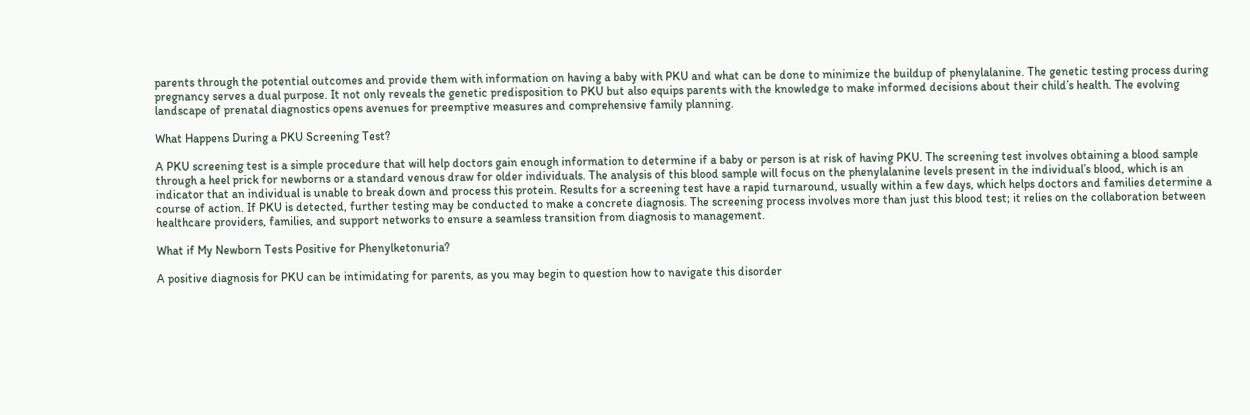parents through the potential outcomes and provide them with information on having a baby with PKU and what can be done to minimize the buildup of phenylalanine. The genetic testing process during pregnancy serves a dual purpose. It not only reveals the genetic predisposition to PKU but also equips parents with the knowledge to make informed decisions about their child’s health. The evolving landscape of prenatal diagnostics opens avenues for preemptive measures and comprehensive family planning.

What Happens During a PKU Screening Test?

A PKU screening test is a simple procedure that will help doctors gain enough information to determine if a baby or person is at risk of having PKU. The screening test involves obtaining a blood sample through a heel prick for newborns or a standard venous draw for older individuals. The analysis of this blood sample will focus on the phenylalanine levels present in the individual’s blood, which is an indicator that an individual is unable to break down and process this protein. Results for a screening test have a rapid turnaround, usually within a few days, which helps doctors and families determine a course of action. If PKU is detected, further testing may be conducted to make a concrete diagnosis. The screening process involves more than just this blood test; it relies on the collaboration between healthcare providers, families, and support networks to ensure a seamless transition from diagnosis to management.

What if My Newborn Tests Positive for Phenylketonuria?

A positive diagnosis for PKU can be intimidating for parents, as you may begin to question how to navigate this disorder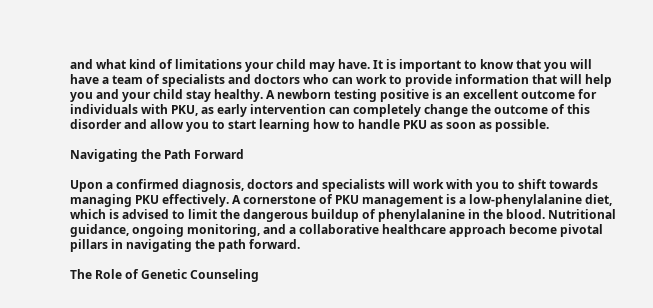and what kind of limitations your child may have. It is important to know that you will have a team of specialists and doctors who can work to provide information that will help you and your child stay healthy. A newborn testing positive is an excellent outcome for individuals with PKU, as early intervention can completely change the outcome of this disorder and allow you to start learning how to handle PKU as soon as possible.

Navigating the Path Forward

Upon a confirmed diagnosis, doctors and specialists will work with you to shift towards managing PKU effectively. A cornerstone of PKU management is a low-phenylalanine diet, which is advised to limit the dangerous buildup of phenylalanine in the blood. Nutritional guidance, ongoing monitoring, and a collaborative healthcare approach become pivotal pillars in navigating the path forward.

The Role of Genetic Counseling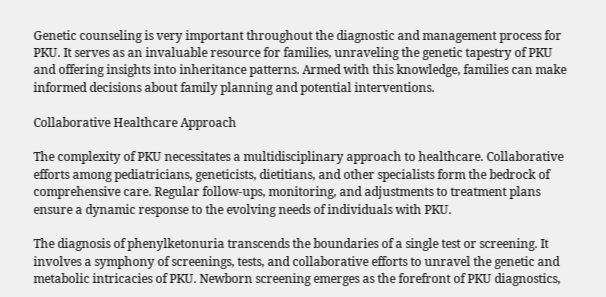Genetic counseling is very important throughout the diagnostic and management process for PKU. It serves as an invaluable resource for families, unraveling the genetic tapestry of PKU and offering insights into inheritance patterns. Armed with this knowledge, families can make informed decisions about family planning and potential interventions.

Collaborative Healthcare Approach

The complexity of PKU necessitates a multidisciplinary approach to healthcare. Collaborative efforts among pediatricians, geneticists, dietitians, and other specialists form the bedrock of comprehensive care. Regular follow-ups, monitoring, and adjustments to treatment plans ensure a dynamic response to the evolving needs of individuals with PKU.

The diagnosis of phenylketonuria transcends the boundaries of a single test or screening. It involves a symphony of screenings, tests, and collaborative efforts to unravel the genetic and metabolic intricacies of PKU. Newborn screening emerges as the forefront of PKU diagnostics,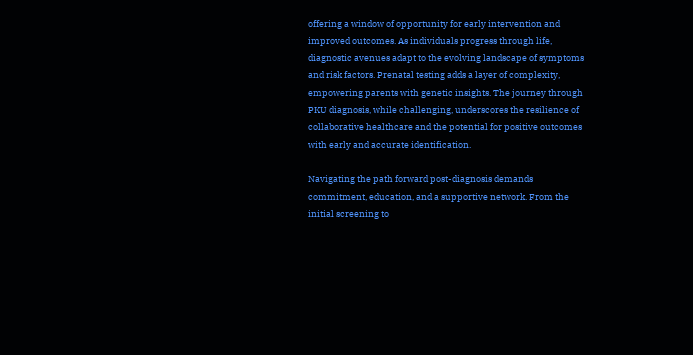offering a window of opportunity for early intervention and improved outcomes. As individuals progress through life, diagnostic avenues adapt to the evolving landscape of symptoms and risk factors. Prenatal testing adds a layer of complexity, empowering parents with genetic insights. The journey through PKU diagnosis, while challenging, underscores the resilience of collaborative healthcare and the potential for positive outcomes with early and accurate identification.

Navigating the path forward post-diagnosis demands commitment, education, and a supportive network. From the initial screening to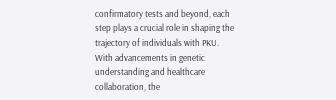confirmatory tests and beyond, each step plays a crucial role in shaping the trajectory of individuals with PKU. With advancements in genetic understanding and healthcare collaboration, the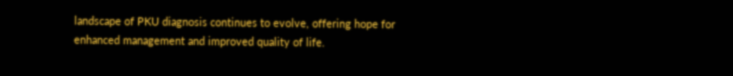landscape of PKU diagnosis continues to evolve, offering hope for enhanced management and improved quality of life.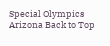Special Olympics Arizona Back to Top